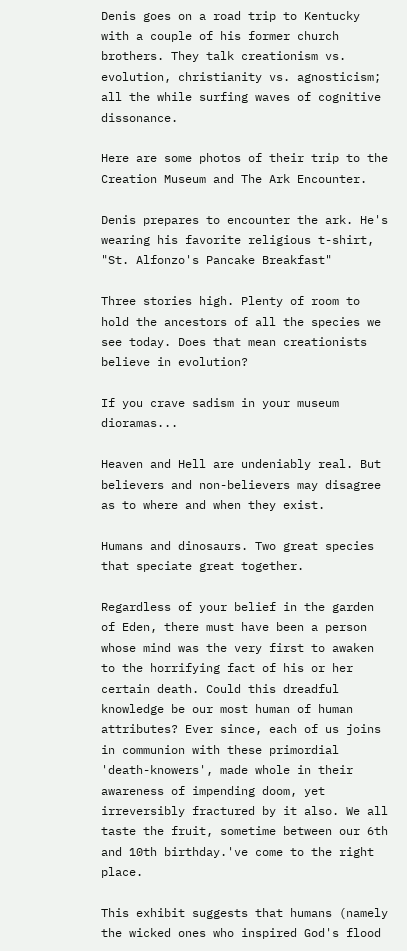Denis goes on a road trip to Kentucky with a couple of his former church brothers. They talk creationism vs. evolution, christianity vs. agnosticism; all the while surfing waves of cognitive dissonance.

Here are some photos of their trip to the Creation Museum and The Ark Encounter.

Denis prepares to encounter the ark. He's wearing his favorite religious t-shirt, "St. Alfonzo's Pancake Breakfast"

Three stories high. Plenty of room to hold the ancestors of all the species we see today. Does that mean creationists believe in evolution?

If you crave sadism in your museum dioramas...

Heaven and Hell are undeniably real. But believers and non-believers may disagree as to where and when they exist.

Humans and dinosaurs. Two great species that speciate great together.

Regardless of your belief in the garden of Eden, there must have been a person whose mind was the very first to awaken to the horrifying fact of his or her certain death. Could this dreadful knowledge be our most human of human attributes? Ever since, each of us joins in communion with these primordial 'death-knowers', made whole in their awareness of impending doom, yet irreversibly fractured by it also. We all taste the fruit, sometime between our 6th and 10th birthday.'ve come to the right place.

This exhibit suggests that humans (namely the wicked ones who inspired God's flood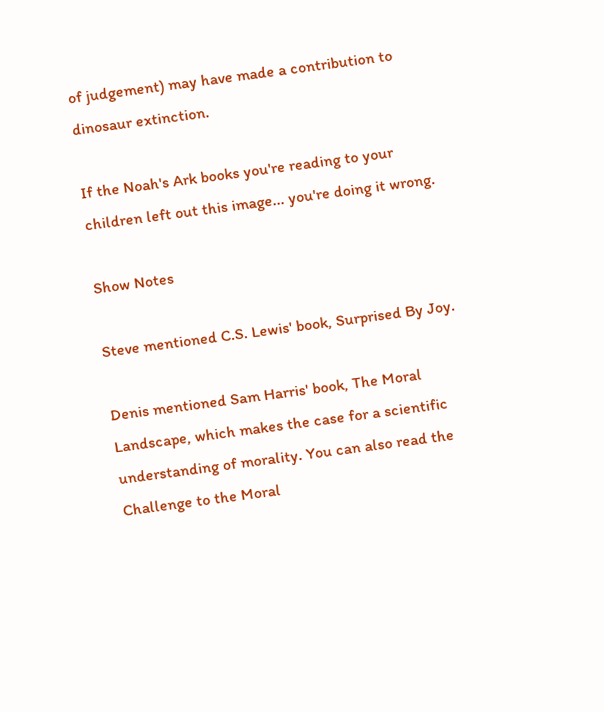of judgement) may have made a contribution to dinosaur extinction.

If the Noah's Ark books you're reading to your children left out this image... you're doing it wrong.

Show Notes

Steve mentioned C.S. Lewis' book, Surprised By Joy.

Denis mentioned Sam Harris' book, The Moral Landscape, which makes the case for a scientific understanding of morality. You can also read the Challenge to the Moral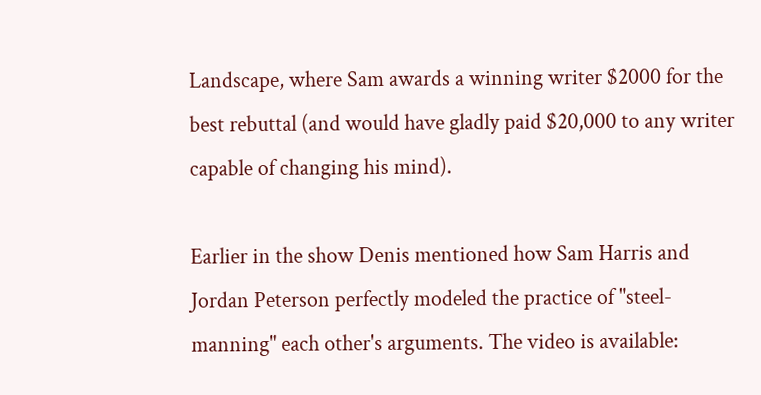Landscape, where Sam awards a winning writer $2000 for the best rebuttal (and would have gladly paid $20,000 to any writer capable of changing his mind).

Earlier in the show Denis mentioned how Sam Harris and Jordan Peterson perfectly modeled the practice of "steel-manning" each other's arguments. The video is available: